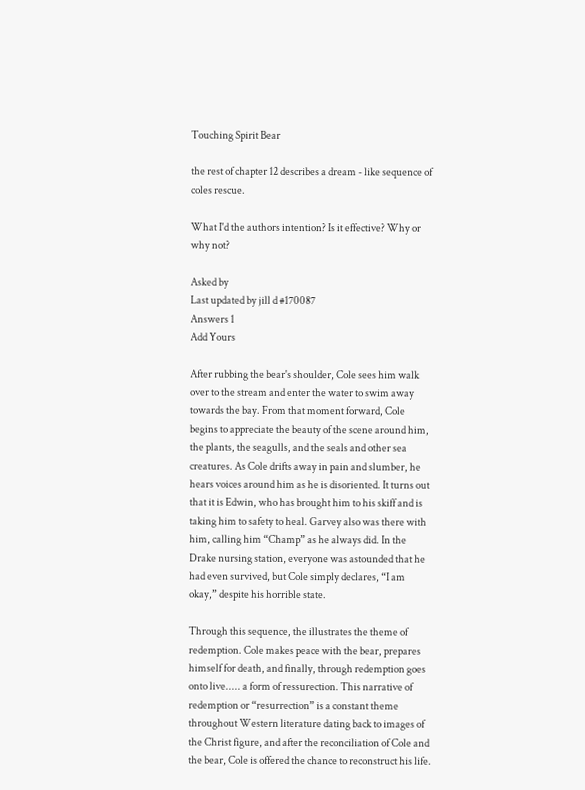Touching Spirit Bear

the rest of chapter 12 describes a dream - like sequence of coles rescue.

What I'd the authors intention? Is it effective? Why or why not?

Asked by
Last updated by jill d #170087
Answers 1
Add Yours

After rubbing the bear's shoulder, Cole sees him walk over to the stream and enter the water to swim away towards the bay. From that moment forward, Cole begins to appreciate the beauty of the scene around him, the plants, the seagulls, and the seals and other sea creatures. As Cole drifts away in pain and slumber, he hears voices around him as he is disoriented. It turns out that it is Edwin, who has brought him to his skiff and is taking him to safety to heal. Garvey also was there with him, calling him “Champ” as he always did. In the Drake nursing station, everyone was astounded that he had even survived, but Cole simply declares, “I am okay,” despite his horrible state.

Through this sequence, the illustrates the theme of redemption. Cole makes peace with the bear, prepares himself for death, and finally, through redemption goes onto live..... a form of ressurection. This narrative of redemption or “resurrection” is a constant theme throughout Western literature dating back to images of the Christ figure, and after the reconciliation of Cole and the bear, Cole is offered the chance to reconstruct his life.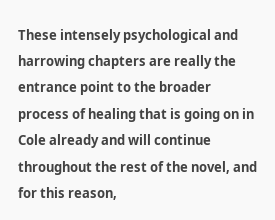These intensely psychological and harrowing chapters are really the entrance point to the broader process of healing that is going on in Cole already and will continue throughout the rest of the novel, and for this reason,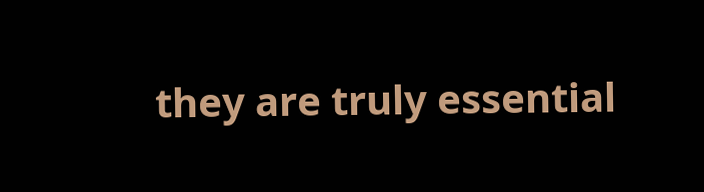they are truly essential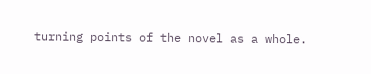turning points of the novel as a whole.